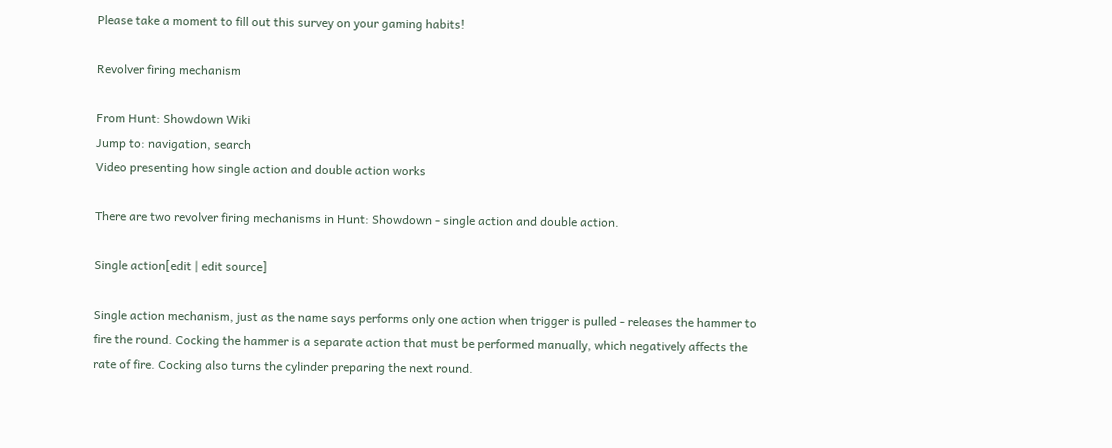Please take a moment to fill out this survey on your gaming habits!

Revolver firing mechanism

From Hunt: Showdown Wiki
Jump to: navigation, search
Video presenting how single action and double action works

There are two revolver firing mechanisms in Hunt: Showdown - single action and double action.

Single action[edit | edit source]

Single action mechanism, just as the name says performs only one action when trigger is pulled - releases the hammer to fire the round. Cocking the hammer is a separate action that must be performed manually, which negatively affects the rate of fire. Cocking also turns the cylinder preparing the next round.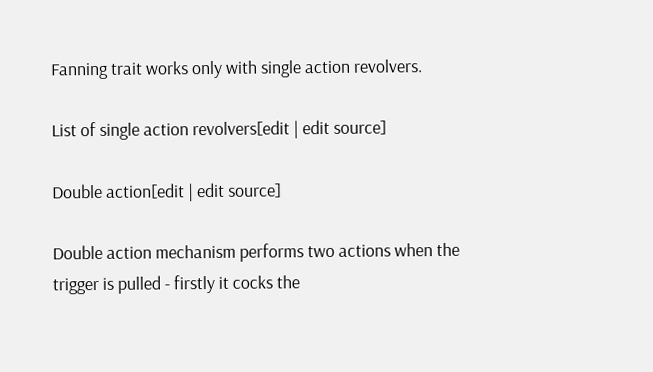Fanning trait works only with single action revolvers.

List of single action revolvers[edit | edit source]

Double action[edit | edit source]

Double action mechanism performs two actions when the trigger is pulled - firstly it cocks the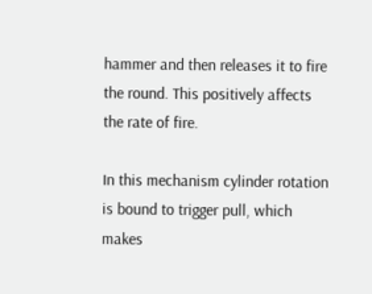hammer and then releases it to fire the round. This positively affects the rate of fire.

In this mechanism cylinder rotation is bound to trigger pull, which makes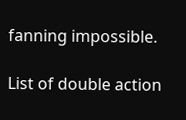fanning impossible.

List of double action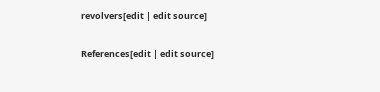revolvers[edit | edit source]

References[edit | edit source]